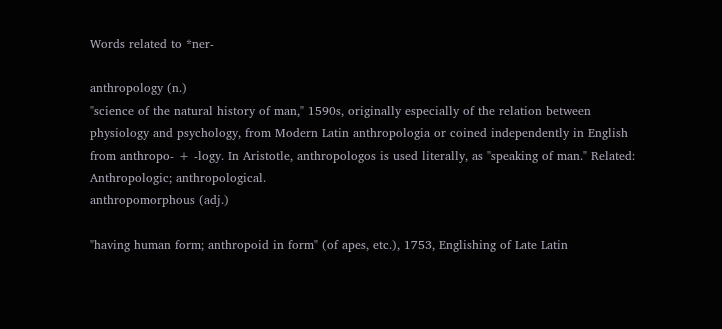Words related to *ner-

anthropology (n.)
"science of the natural history of man," 1590s, originally especially of the relation between physiology and psychology, from Modern Latin anthropologia or coined independently in English from anthropo- + -logy. In Aristotle, anthropologos is used literally, as "speaking of man." Related: Anthropologic; anthropological.
anthropomorphous (adj.)

"having human form; anthropoid in form" (of apes, etc.), 1753, Englishing of Late Latin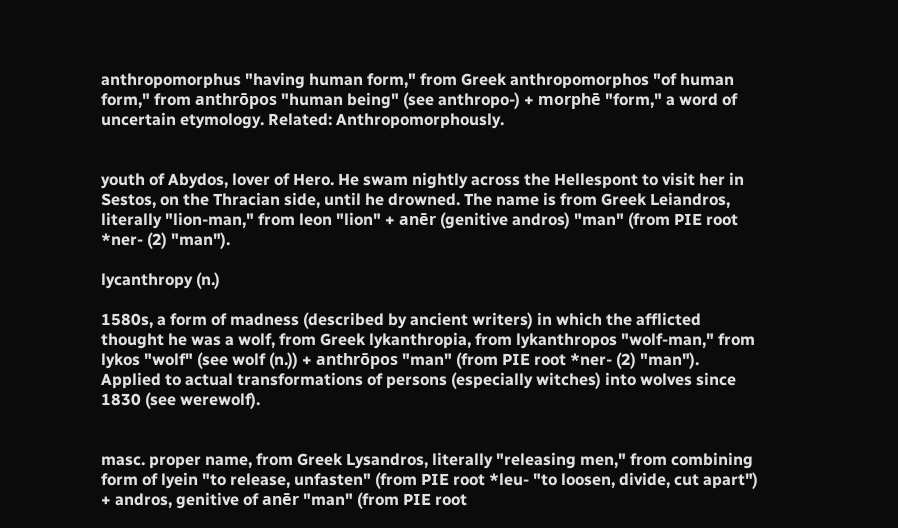anthropomorphus "having human form," from Greek anthropomorphos "of human form," from anthrōpos "human being" (see anthropo-) + morphē "form," a word of uncertain etymology. Related: Anthropomorphously.


youth of Abydos, lover of Hero. He swam nightly across the Hellespont to visit her in Sestos, on the Thracian side, until he drowned. The name is from Greek Leiandros, literally "lion-man," from leon "lion" + anēr (genitive andros) "man" (from PIE root *ner- (2) "man").

lycanthropy (n.)

1580s, a form of madness (described by ancient writers) in which the afflicted thought he was a wolf, from Greek lykanthropia, from lykanthropos "wolf-man," from lykos "wolf" (see wolf (n.)) + anthrōpos "man" (from PIE root *ner- (2) "man"). Applied to actual transformations of persons (especially witches) into wolves since 1830 (see werewolf).


masc. proper name, from Greek Lysandros, literally "releasing men," from combining form of lyein "to release, unfasten" (from PIE root *leu- "to loosen, divide, cut apart") + andros, genitive of anēr "man" (from PIE root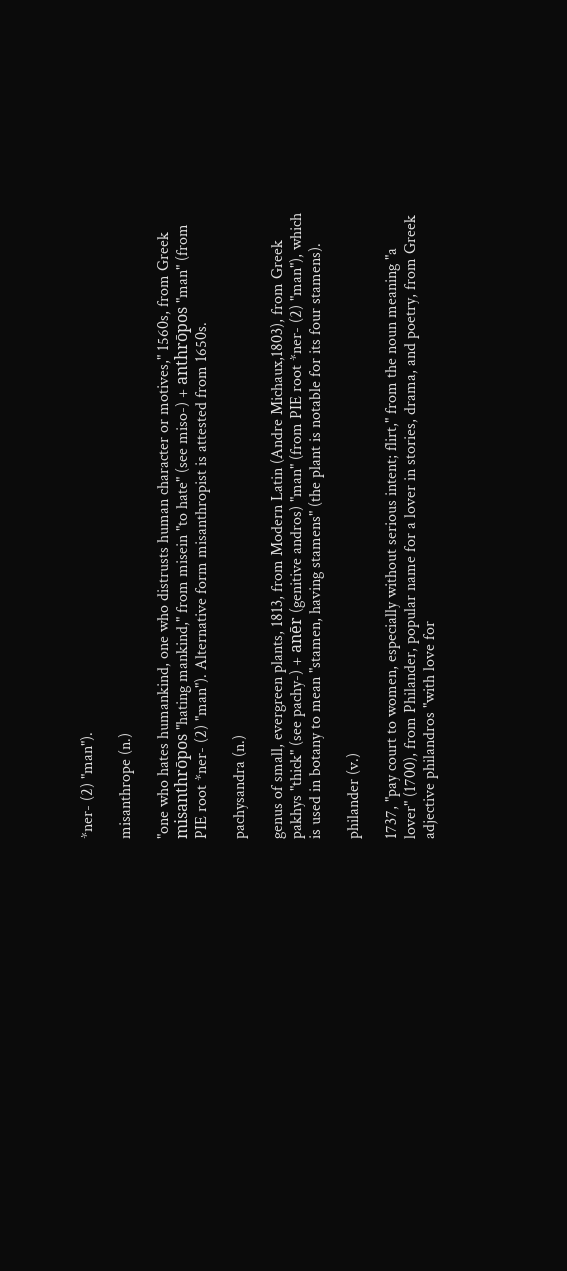*ner- (2) "man").

misanthrope (n.)

"one who hates humankind, one who distrusts human character or motives," 1560s, from Greek misanthrōpos "hating mankind," from misein "to hate" (see miso-) + anthrōpos "man" (from PIE root *ner- (2) "man"). Alternative form misanthropist is attested from 1650s.

pachysandra (n.)

genus of small, evergreen plants, 1813, from Modern Latin (Andre Michaux,1803), from Greek pakhys "thick" (see pachy-) + anēr (genitive andros) "man" (from PIE root *ner- (2) "man"), which is used in botany to mean "stamen, having stamens" (the plant is notable for its four stamens).

philander (v.)

1737, "pay court to women, especially without serious intent; flirt," from the noun meaning "a lover" (1700), from Philander, popular name for a lover in stories, drama, and poetry, from Greek adjective philandros "with love for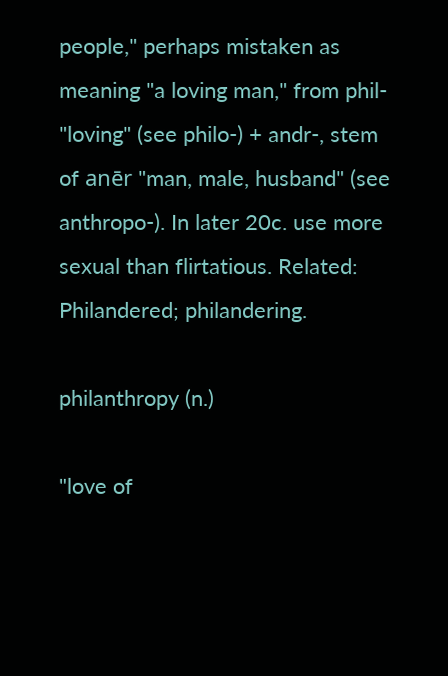people," perhaps mistaken as meaning "a loving man," from phil- "loving" (see philo-) + andr-, stem of anēr "man, male, husband" (see anthropo-). In later 20c. use more sexual than flirtatious. Related: Philandered; philandering.

philanthropy (n.)

"love of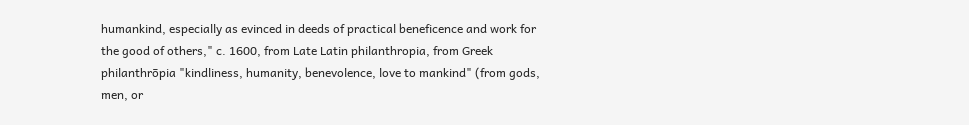humankind, especially as evinced in deeds of practical beneficence and work for the good of others," c. 1600, from Late Latin philanthropia, from Greek philanthrōpia "kindliness, humanity, benevolence, love to mankind" (from gods, men, or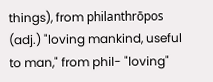things), from philanthrōpos (adj.) "loving mankind, useful to man," from phil- "loving"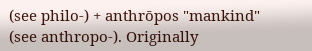(see philo-) + anthrōpos "mankind" (see anthropo-). Originally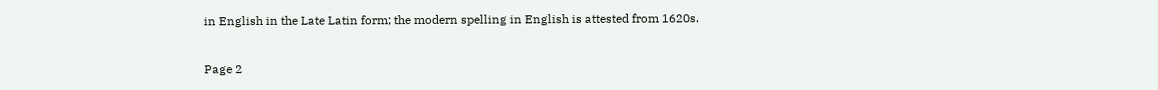in English in the Late Latin form; the modern spelling in English is attested from 1620s.

Page 2